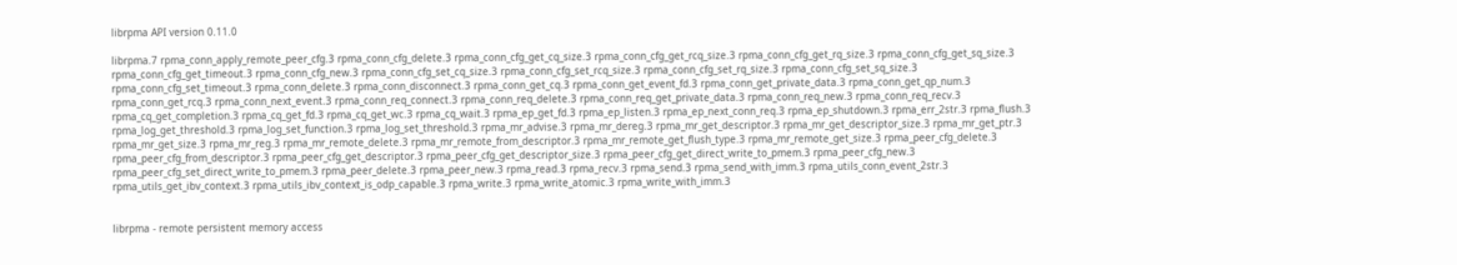librpma API version 0.11.0

librpma.7 rpma_conn_apply_remote_peer_cfg.3 rpma_conn_cfg_delete.3 rpma_conn_cfg_get_cq_size.3 rpma_conn_cfg_get_rcq_size.3 rpma_conn_cfg_get_rq_size.3 rpma_conn_cfg_get_sq_size.3 rpma_conn_cfg_get_timeout.3 rpma_conn_cfg_new.3 rpma_conn_cfg_set_cq_size.3 rpma_conn_cfg_set_rcq_size.3 rpma_conn_cfg_set_rq_size.3 rpma_conn_cfg_set_sq_size.3 rpma_conn_cfg_set_timeout.3 rpma_conn_delete.3 rpma_conn_disconnect.3 rpma_conn_get_cq.3 rpma_conn_get_event_fd.3 rpma_conn_get_private_data.3 rpma_conn_get_qp_num.3 rpma_conn_get_rcq.3 rpma_conn_next_event.3 rpma_conn_req_connect.3 rpma_conn_req_delete.3 rpma_conn_req_get_private_data.3 rpma_conn_req_new.3 rpma_conn_req_recv.3 rpma_cq_get_completion.3 rpma_cq_get_fd.3 rpma_cq_get_wc.3 rpma_cq_wait.3 rpma_ep_get_fd.3 rpma_ep_listen.3 rpma_ep_next_conn_req.3 rpma_ep_shutdown.3 rpma_err_2str.3 rpma_flush.3 rpma_log_get_threshold.3 rpma_log_set_function.3 rpma_log_set_threshold.3 rpma_mr_advise.3 rpma_mr_dereg.3 rpma_mr_get_descriptor.3 rpma_mr_get_descriptor_size.3 rpma_mr_get_ptr.3 rpma_mr_get_size.3 rpma_mr_reg.3 rpma_mr_remote_delete.3 rpma_mr_remote_from_descriptor.3 rpma_mr_remote_get_flush_type.3 rpma_mr_remote_get_size.3 rpma_peer_cfg_delete.3 rpma_peer_cfg_from_descriptor.3 rpma_peer_cfg_get_descriptor.3 rpma_peer_cfg_get_descriptor_size.3 rpma_peer_cfg_get_direct_write_to_pmem.3 rpma_peer_cfg_new.3 rpma_peer_cfg_set_direct_write_to_pmem.3 rpma_peer_delete.3 rpma_peer_new.3 rpma_read.3 rpma_recv.3 rpma_send.3 rpma_send_with_imm.3 rpma_utils_conn_event_2str.3 rpma_utils_get_ibv_context.3 rpma_utils_ibv_context_is_odp_capable.3 rpma_write.3 rpma_write_atomic.3 rpma_write_with_imm.3


librpma - remote persistent memory access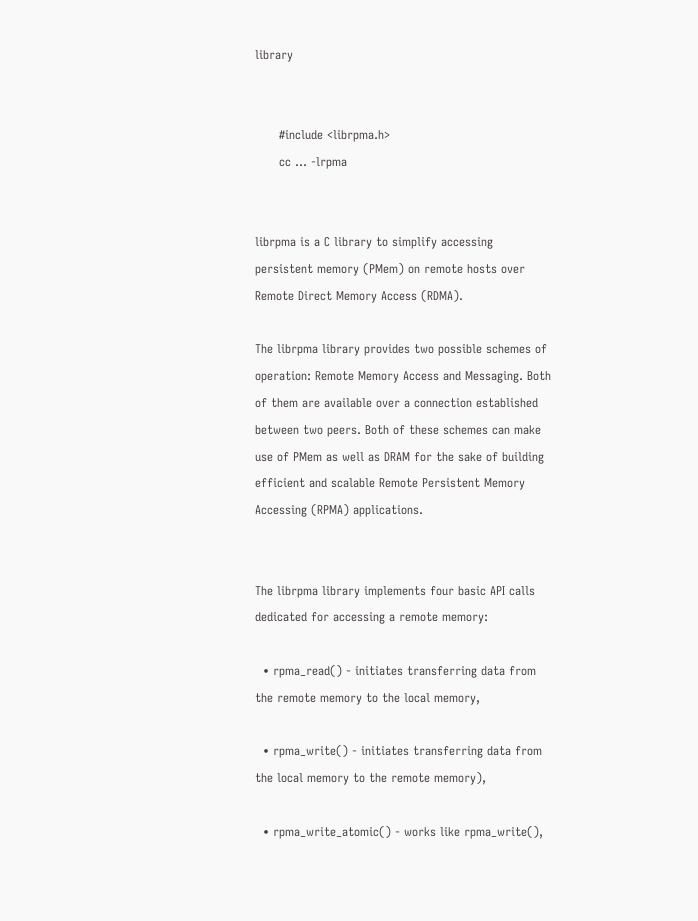library


      #include <librpma.h>
      cc ... -lrpma


librpma is a C library to simplify accessing persistent memory (PMem) on remote hosts over Remote Direct Memory Access (RDMA).

The librpma library provides two possible schemes of operation: Remote Memory Access and Messaging. Both of them are available over a connection established between two peers. Both of these schemes can make use of PMem as well as DRAM for the sake of building efficient and scalable Remote Persistent Memory Accessing (RPMA) applications.


The librpma library implements four basic API calls dedicated for accessing a remote memory:

  • rpma_read() - initiates transferring data from the remote memory to the local memory,

  • rpma_write() - initiates transferring data from the local memory to the remote memory),

  • rpma_write_atomic() - works like rpma_write(),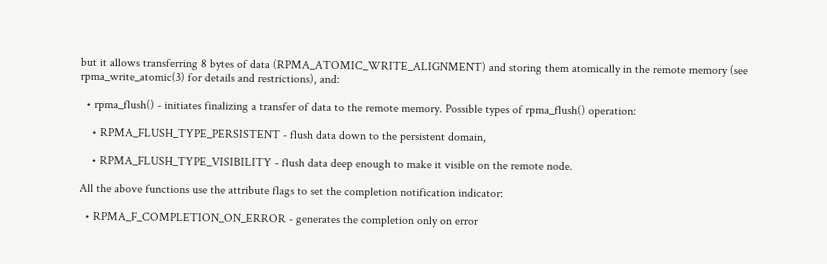but it allows transferring 8 bytes of data (RPMA_ATOMIC_WRITE_ALIGNMENT) and storing them atomically in the remote memory (see rpma_write_atomic(3) for details and restrictions), and:

  • rpma_flush() - initiates finalizing a transfer of data to the remote memory. Possible types of rpma_flush() operation:

    • RPMA_FLUSH_TYPE_PERSISTENT - flush data down to the persistent domain,

    • RPMA_FLUSH_TYPE_VISIBILITY - flush data deep enough to make it visible on the remote node.

All the above functions use the attribute flags to set the completion notification indicator:

  • RPMA_F_COMPLETION_ON_ERROR - generates the completion only on error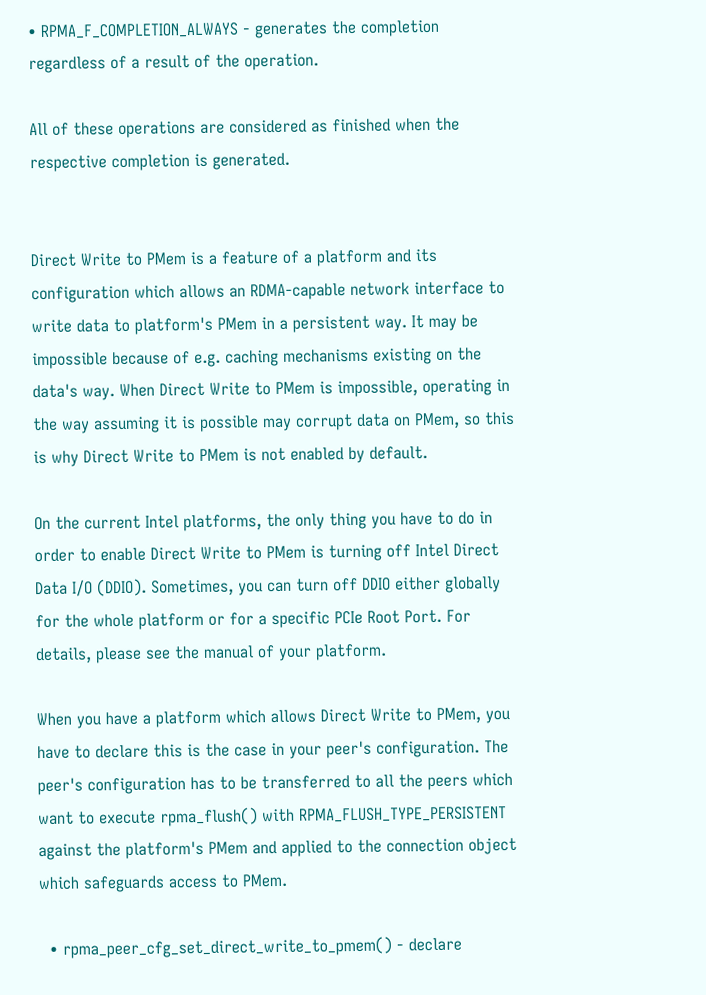• RPMA_F_COMPLETION_ALWAYS - generates the completion regardless of a result of the operation.

All of these operations are considered as finished when the respective completion is generated.


Direct Write to PMem is a feature of a platform and its configuration which allows an RDMA-capable network interface to write data to platform's PMem in a persistent way. It may be impossible because of e.g. caching mechanisms existing on the data's way. When Direct Write to PMem is impossible, operating in the way assuming it is possible may corrupt data on PMem, so this is why Direct Write to PMem is not enabled by default.

On the current Intel platforms, the only thing you have to do in order to enable Direct Write to PMem is turning off Intel Direct Data I/O (DDIO). Sometimes, you can turn off DDIO either globally for the whole platform or for a specific PCIe Root Port. For details, please see the manual of your platform.

When you have a platform which allows Direct Write to PMem, you have to declare this is the case in your peer's configuration. The peer's configuration has to be transferred to all the peers which want to execute rpma_flush() with RPMA_FLUSH_TYPE_PERSISTENT against the platform's PMem and applied to the connection object which safeguards access to PMem.

  • rpma_peer_cfg_set_direct_write_to_pmem() - declare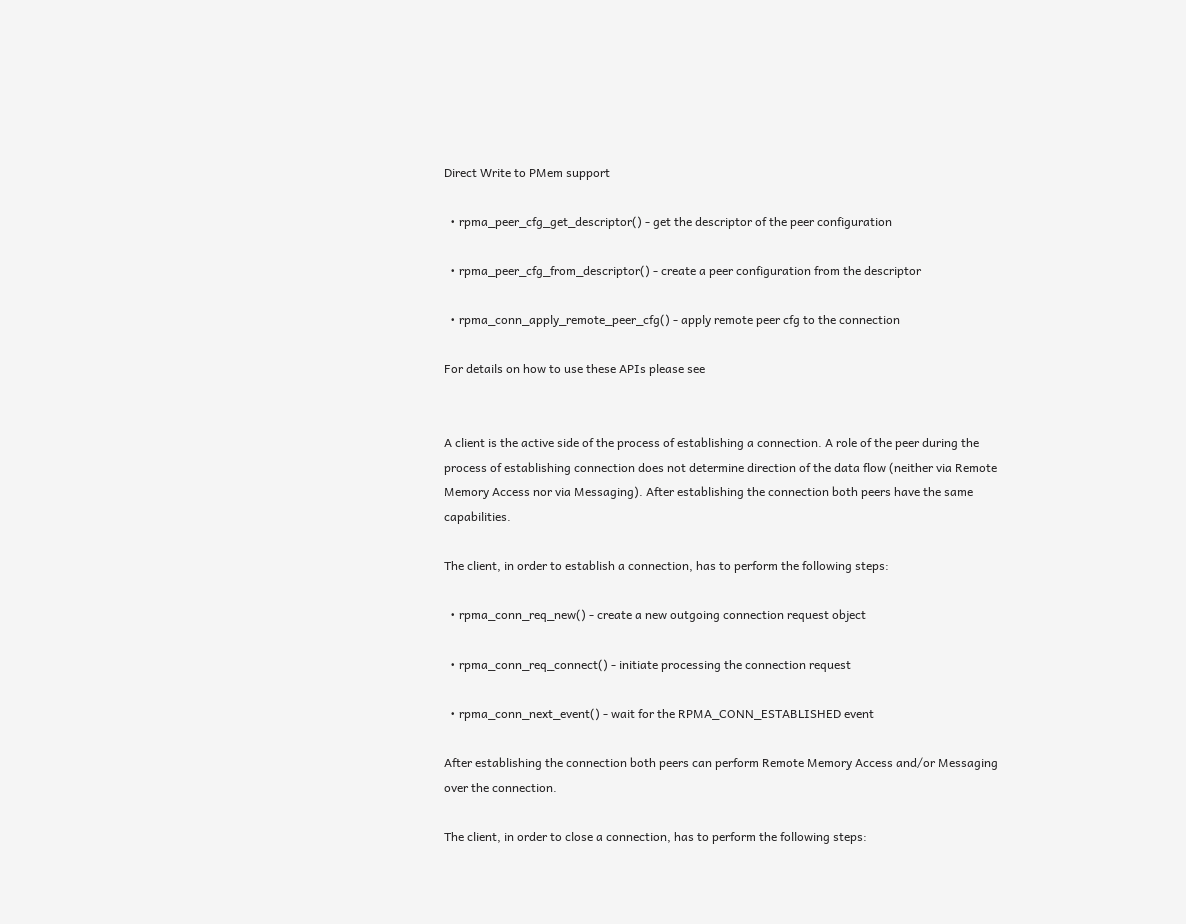Direct Write to PMem support

  • rpma_peer_cfg_get_descriptor() - get the descriptor of the peer configuration

  • rpma_peer_cfg_from_descriptor() - create a peer configuration from the descriptor

  • rpma_conn_apply_remote_peer_cfg() - apply remote peer cfg to the connection

For details on how to use these APIs please see


A client is the active side of the process of establishing a connection. A role of the peer during the process of establishing connection does not determine direction of the data flow (neither via Remote Memory Access nor via Messaging). After establishing the connection both peers have the same capabilities.

The client, in order to establish a connection, has to perform the following steps:

  • rpma_conn_req_new() - create a new outgoing connection request object

  • rpma_conn_req_connect() - initiate processing the connection request

  • rpma_conn_next_event() - wait for the RPMA_CONN_ESTABLISHED event

After establishing the connection both peers can perform Remote Memory Access and/or Messaging over the connection.

The client, in order to close a connection, has to perform the following steps: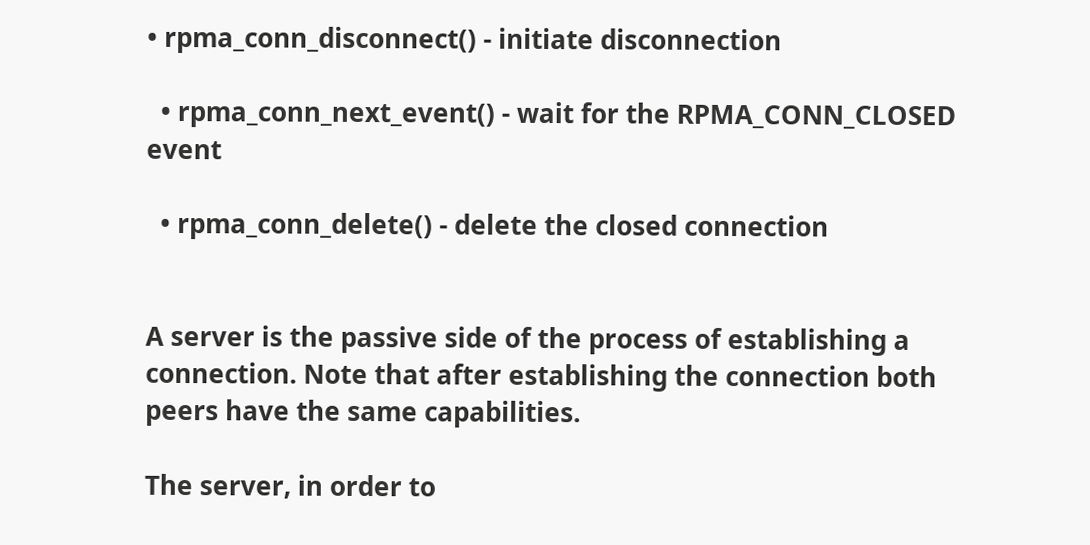• rpma_conn_disconnect() - initiate disconnection

  • rpma_conn_next_event() - wait for the RPMA_CONN_CLOSED event

  • rpma_conn_delete() - delete the closed connection


A server is the passive side of the process of establishing a connection. Note that after establishing the connection both peers have the same capabilities.

The server, in order to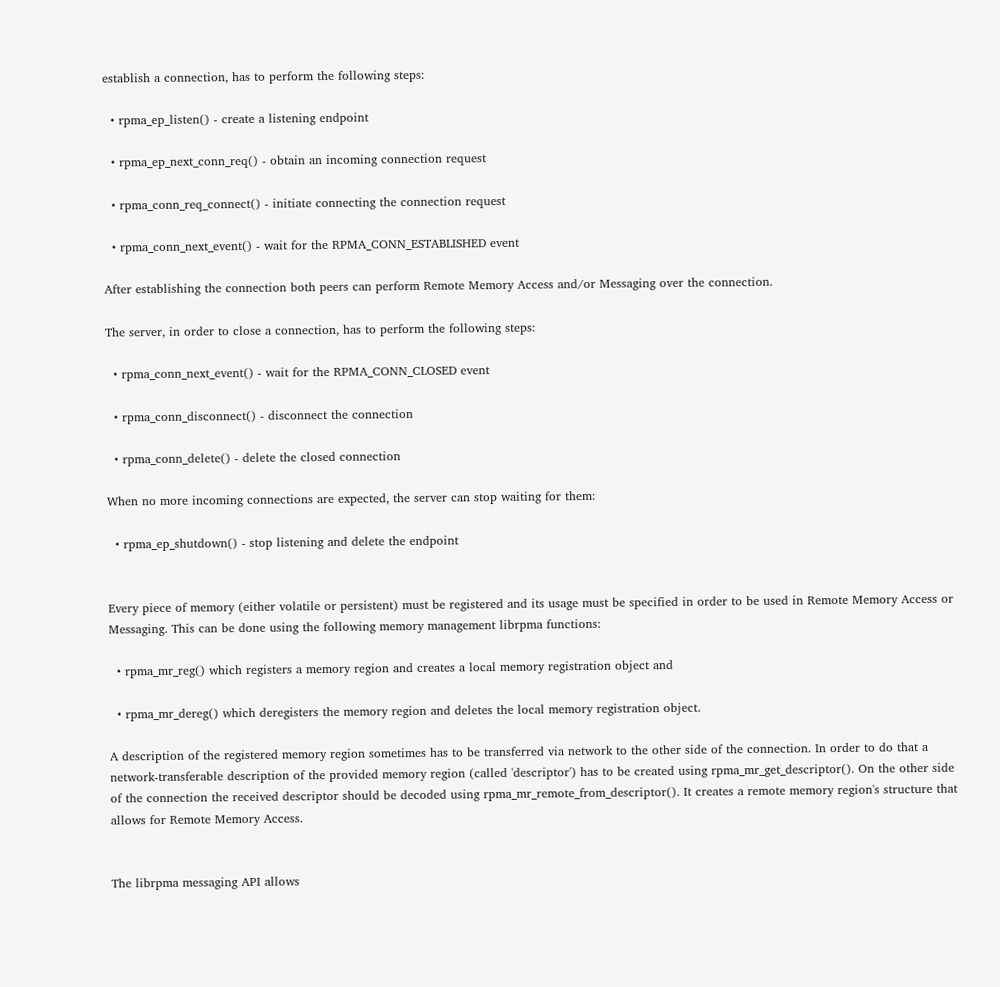establish a connection, has to perform the following steps:

  • rpma_ep_listen() - create a listening endpoint

  • rpma_ep_next_conn_req() - obtain an incoming connection request

  • rpma_conn_req_connect() - initiate connecting the connection request

  • rpma_conn_next_event() - wait for the RPMA_CONN_ESTABLISHED event

After establishing the connection both peers can perform Remote Memory Access and/or Messaging over the connection.

The server, in order to close a connection, has to perform the following steps:

  • rpma_conn_next_event() - wait for the RPMA_CONN_CLOSED event

  • rpma_conn_disconnect() - disconnect the connection

  • rpma_conn_delete() - delete the closed connection

When no more incoming connections are expected, the server can stop waiting for them:

  • rpma_ep_shutdown() - stop listening and delete the endpoint


Every piece of memory (either volatile or persistent) must be registered and its usage must be specified in order to be used in Remote Memory Access or Messaging. This can be done using the following memory management librpma functions:

  • rpma_mr_reg() which registers a memory region and creates a local memory registration object and

  • rpma_mr_dereg() which deregisters the memory region and deletes the local memory registration object.

A description of the registered memory region sometimes has to be transferred via network to the other side of the connection. In order to do that a network-transferable description of the provided memory region (called 'descriptor') has to be created using rpma_mr_get_descriptor(). On the other side of the connection the received descriptor should be decoded using rpma_mr_remote_from_descriptor(). It creates a remote memory region's structure that allows for Remote Memory Access.


The librpma messaging API allows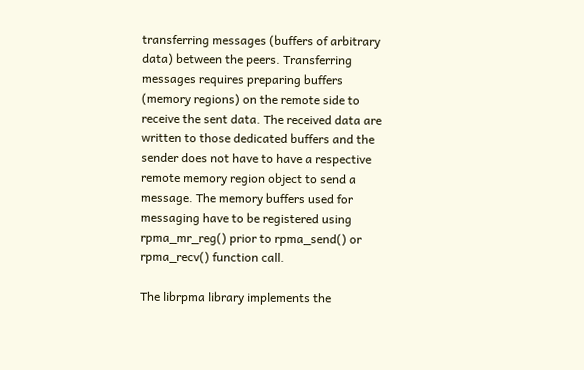transferring messages (buffers of arbitrary data) between the peers. Transferring messages requires preparing buffers (memory regions) on the remote side to receive the sent data. The received data are written to those dedicated buffers and the sender does not have to have a respective remote memory region object to send a message. The memory buffers used for messaging have to be registered using rpma_mr_reg() prior to rpma_send() or rpma_recv() function call.

The librpma library implements the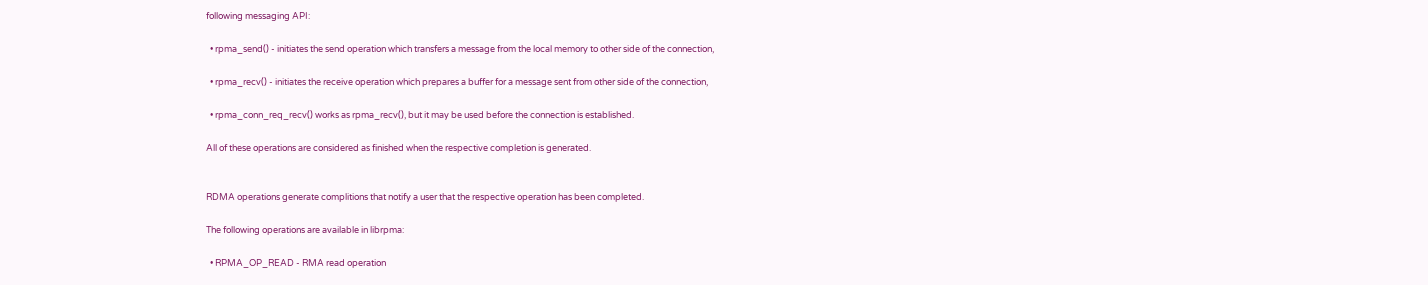following messaging API:

  • rpma_send() - initiates the send operation which transfers a message from the local memory to other side of the connection,

  • rpma_recv() - initiates the receive operation which prepares a buffer for a message sent from other side of the connection,

  • rpma_conn_req_recv() works as rpma_recv(), but it may be used before the connection is established.

All of these operations are considered as finished when the respective completion is generated.


RDMA operations generate complitions that notify a user that the respective operation has been completed.

The following operations are available in librpma:

  • RPMA_OP_READ - RMA read operation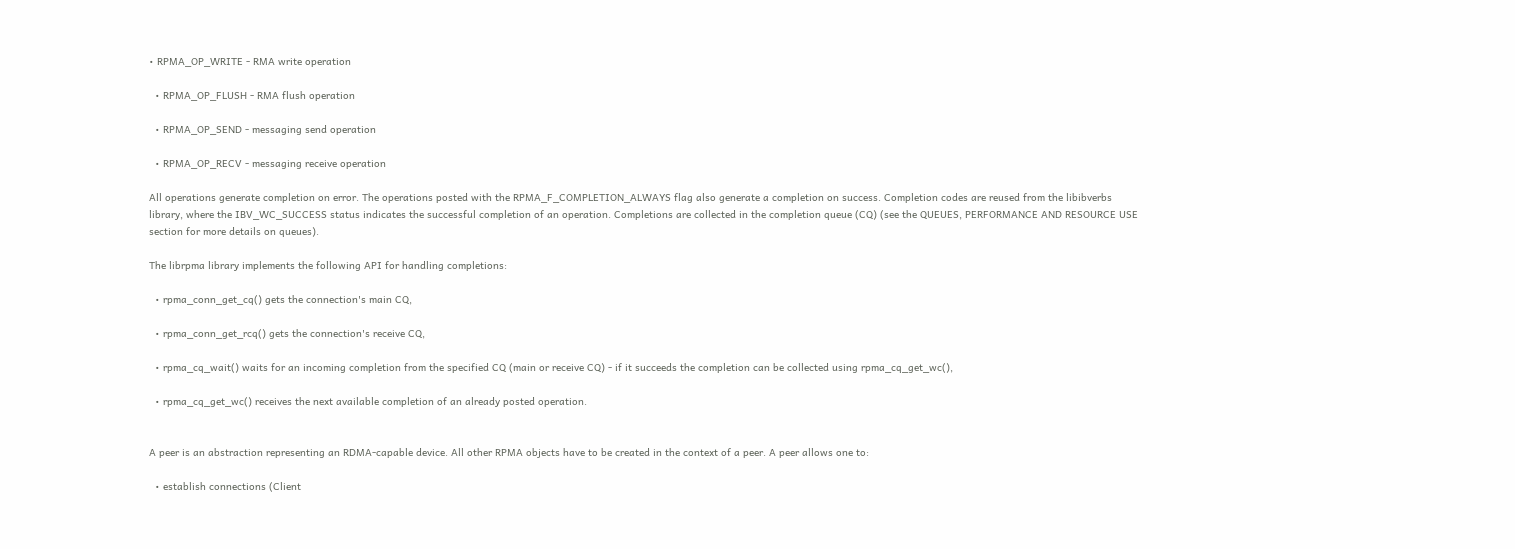• RPMA_OP_WRITE - RMA write operation

  • RPMA_OP_FLUSH - RMA flush operation

  • RPMA_OP_SEND - messaging send operation

  • RPMA_OP_RECV - messaging receive operation

All operations generate completion on error. The operations posted with the RPMA_F_COMPLETION_ALWAYS flag also generate a completion on success. Completion codes are reused from the libibverbs library, where the IBV_WC_SUCCESS status indicates the successful completion of an operation. Completions are collected in the completion queue (CQ) (see the QUEUES, PERFORMANCE AND RESOURCE USE section for more details on queues).

The librpma library implements the following API for handling completions:

  • rpma_conn_get_cq() gets the connection's main CQ,

  • rpma_conn_get_rcq() gets the connection's receive CQ,

  • rpma_cq_wait() waits for an incoming completion from the specified CQ (main or receive CQ) - if it succeeds the completion can be collected using rpma_cq_get_wc(),

  • rpma_cq_get_wc() receives the next available completion of an already posted operation.


A peer is an abstraction representing an RDMA-capable device. All other RPMA objects have to be created in the context of a peer. A peer allows one to:

  • establish connections (Client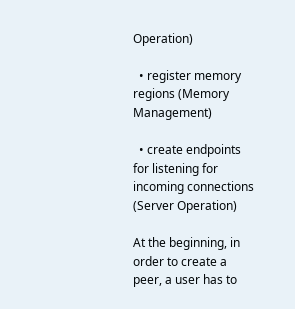Operation)

  • register memory regions (Memory Management)

  • create endpoints for listening for incoming connections (Server Operation)

At the beginning, in order to create a peer, a user has to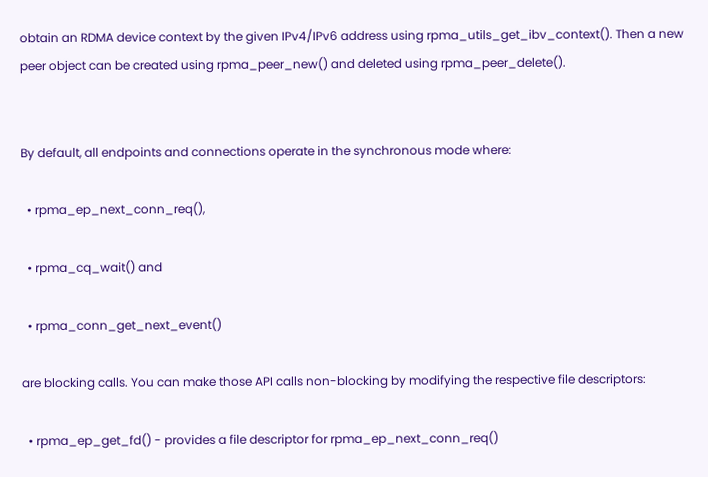obtain an RDMA device context by the given IPv4/IPv6 address using rpma_utils_get_ibv_context(). Then a new peer object can be created using rpma_peer_new() and deleted using rpma_peer_delete().


By default, all endpoints and connections operate in the synchronous mode where:

  • rpma_ep_next_conn_req(),

  • rpma_cq_wait() and

  • rpma_conn_get_next_event()

are blocking calls. You can make those API calls non-blocking by modifying the respective file descriptors:

  • rpma_ep_get_fd() - provides a file descriptor for rpma_ep_next_conn_req()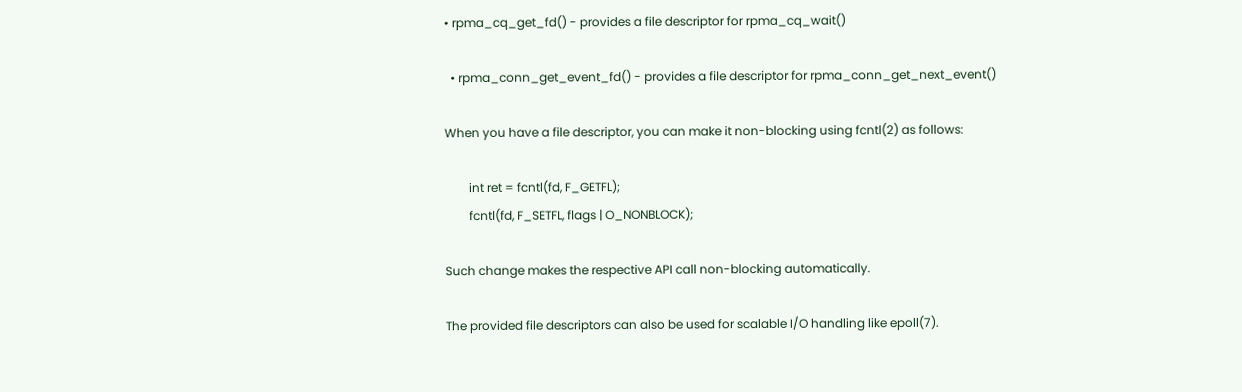• rpma_cq_get_fd() - provides a file descriptor for rpma_cq_wait()

  • rpma_conn_get_event_fd() - provides a file descriptor for rpma_conn_get_next_event()

When you have a file descriptor, you can make it non-blocking using fcntl(2) as follows:

        int ret = fcntl(fd, F_GETFL);
        fcntl(fd, F_SETFL, flags | O_NONBLOCK);

Such change makes the respective API call non-blocking automatically.

The provided file descriptors can also be used for scalable I/O handling like epoll(7).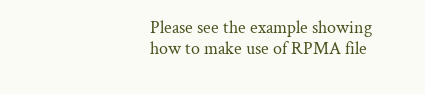Please see the example showing how to make use of RPMA file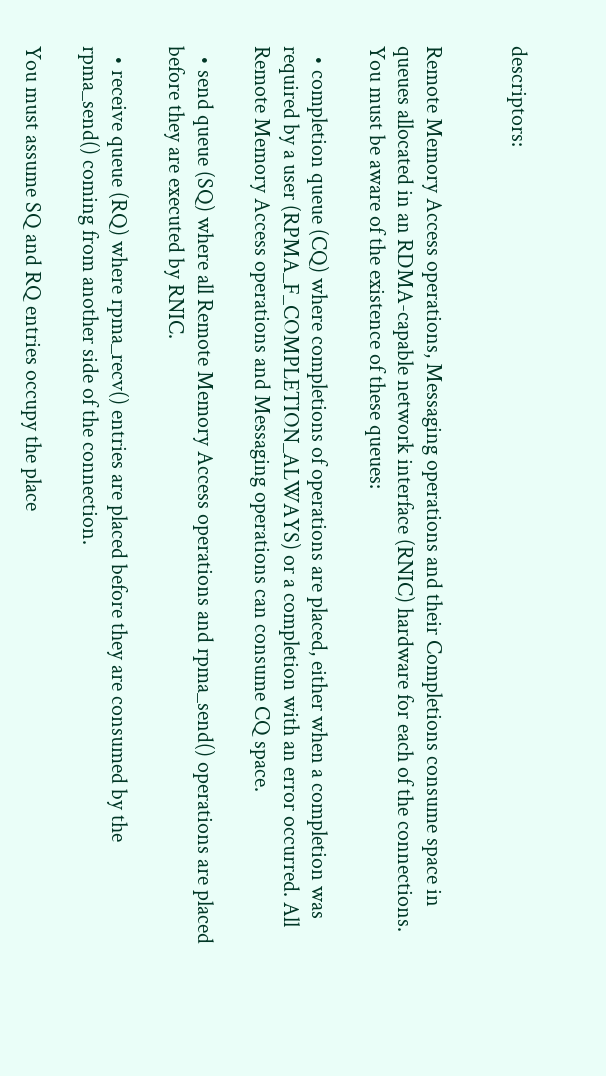descriptors:


Remote Memory Access operations, Messaging operations and their Completions consume space in queues allocated in an RDMA-capable network interface (RNIC) hardware for each of the connections. You must be aware of the existence of these queues:

  • completion queue (CQ) where completions of operations are placed, either when a completion was required by a user (RPMA_F_COMPLETION_ALWAYS) or a completion with an error occurred. All Remote Memory Access operations and Messaging operations can consume CQ space.

  • send queue (SQ) where all Remote Memory Access operations and rpma_send() operations are placed before they are executed by RNIC.

  • receive queue (RQ) where rpma_recv() entries are placed before they are consumed by the rpma_send() coming from another side of the connection.

You must assume SQ and RQ entries occupy the place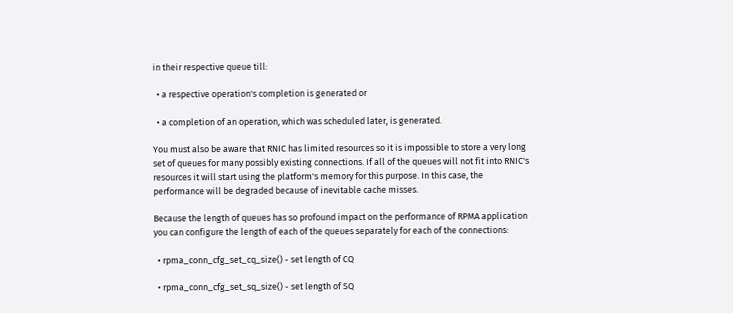in their respective queue till:

  • a respective operation's completion is generated or

  • a completion of an operation, which was scheduled later, is generated.

You must also be aware that RNIC has limited resources so it is impossible to store a very long set of queues for many possibly existing connections. If all of the queues will not fit into RNIC's resources it will start using the platform's memory for this purpose. In this case, the performance will be degraded because of inevitable cache misses.

Because the length of queues has so profound impact on the performance of RPMA application you can configure the length of each of the queues separately for each of the connections:

  • rpma_conn_cfg_set_cq_size() - set length of CQ

  • rpma_conn_cfg_set_sq_size() - set length of SQ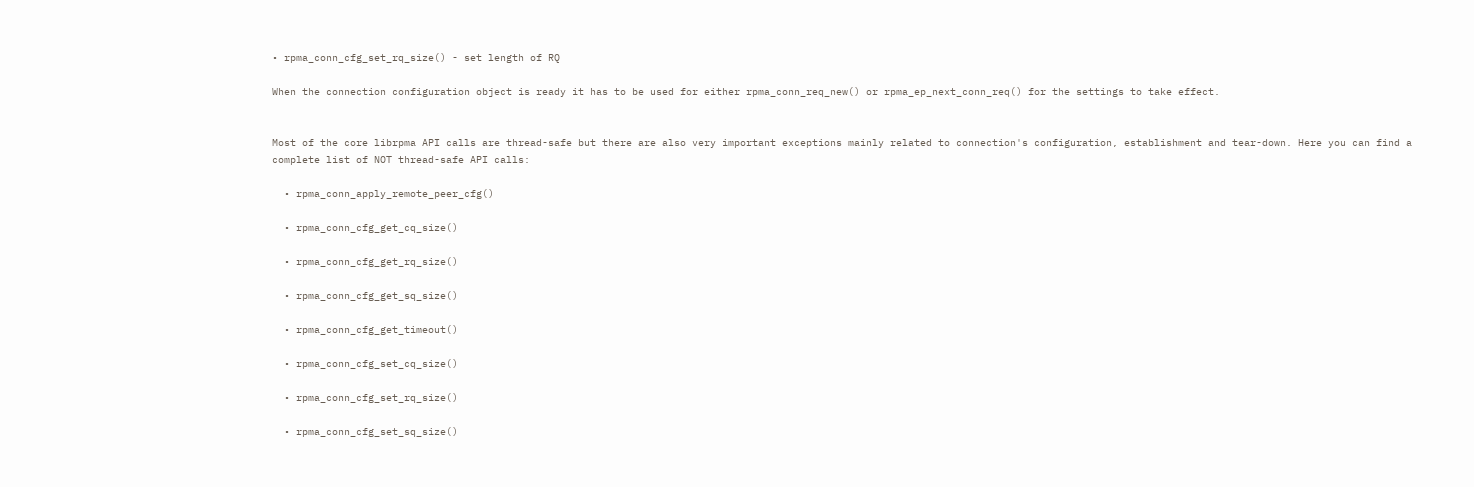• rpma_conn_cfg_set_rq_size() - set length of RQ

When the connection configuration object is ready it has to be used for either rpma_conn_req_new() or rpma_ep_next_conn_req() for the settings to take effect.


Most of the core librpma API calls are thread-safe but there are also very important exceptions mainly related to connection's configuration, establishment and tear-down. Here you can find a complete list of NOT thread-safe API calls:

  • rpma_conn_apply_remote_peer_cfg()

  • rpma_conn_cfg_get_cq_size()

  • rpma_conn_cfg_get_rq_size()

  • rpma_conn_cfg_get_sq_size()

  • rpma_conn_cfg_get_timeout()

  • rpma_conn_cfg_set_cq_size()

  • rpma_conn_cfg_set_rq_size()

  • rpma_conn_cfg_set_sq_size()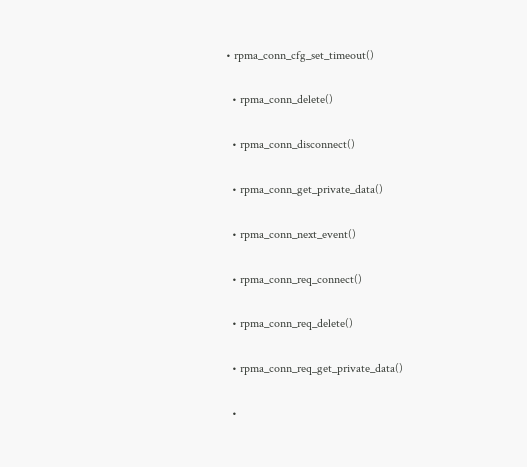• rpma_conn_cfg_set_timeout()

  • rpma_conn_delete()

  • rpma_conn_disconnect()

  • rpma_conn_get_private_data()

  • rpma_conn_next_event()

  • rpma_conn_req_connect()

  • rpma_conn_req_delete()

  • rpma_conn_req_get_private_data()

  •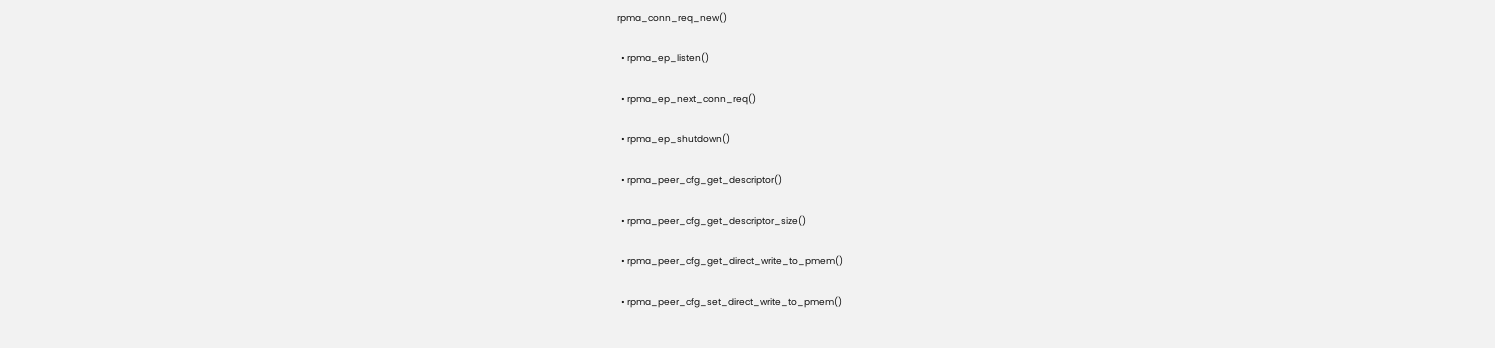rpma_conn_req_new()

  • rpma_ep_listen()

  • rpma_ep_next_conn_req()

  • rpma_ep_shutdown()

  • rpma_peer_cfg_get_descriptor()

  • rpma_peer_cfg_get_descriptor_size()

  • rpma_peer_cfg_get_direct_write_to_pmem()

  • rpma_peer_cfg_set_direct_write_to_pmem()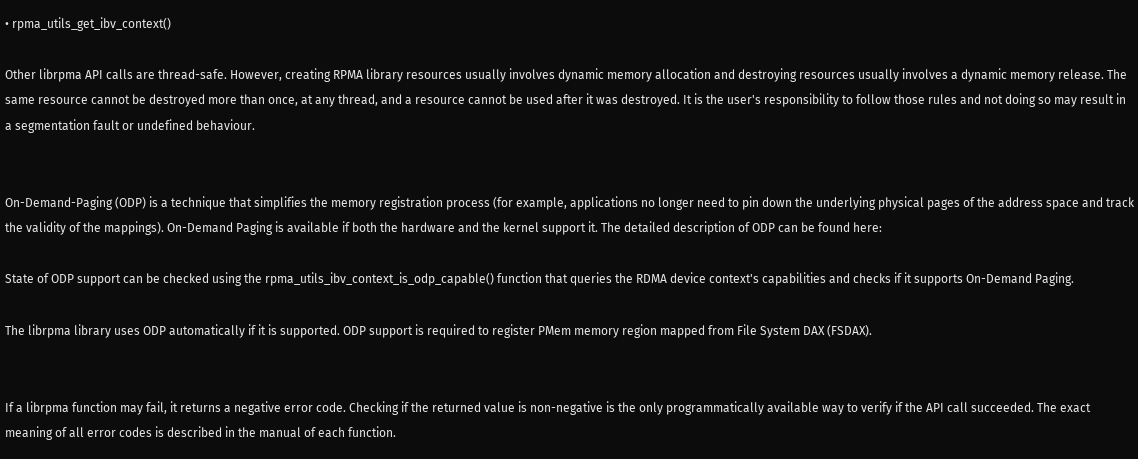• rpma_utils_get_ibv_context()

Other librpma API calls are thread-safe. However, creating RPMA library resources usually involves dynamic memory allocation and destroying resources usually involves a dynamic memory release. The same resource cannot be destroyed more than once, at any thread, and a resource cannot be used after it was destroyed. It is the user's responsibility to follow those rules and not doing so may result in a segmentation fault or undefined behaviour.


On-Demand-Paging (ODP) is a technique that simplifies the memory registration process (for example, applications no longer need to pin down the underlying physical pages of the address space and track the validity of the mappings). On-Demand Paging is available if both the hardware and the kernel support it. The detailed description of ODP can be found here:

State of ODP support can be checked using the rpma_utils_ibv_context_is_odp_capable() function that queries the RDMA device context's capabilities and checks if it supports On-Demand Paging.

The librpma library uses ODP automatically if it is supported. ODP support is required to register PMem memory region mapped from File System DAX (FSDAX).


If a librpma function may fail, it returns a negative error code. Checking if the returned value is non-negative is the only programmatically available way to verify if the API call succeeded. The exact meaning of all error codes is described in the manual of each function.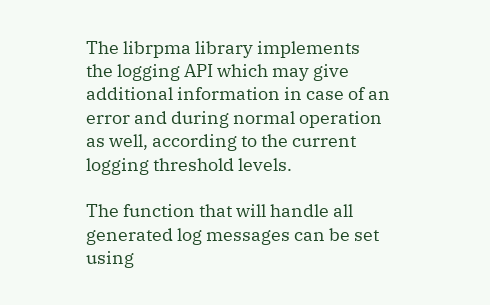The librpma library implements the logging API which may give additional information in case of an error and during normal operation as well, according to the current logging threshold levels.

The function that will handle all generated log messages can be set using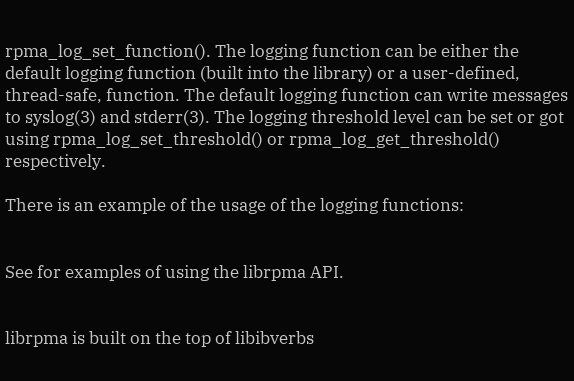rpma_log_set_function(). The logging function can be either the default logging function (built into the library) or a user-defined, thread-safe, function. The default logging function can write messages to syslog(3) and stderr(3). The logging threshold level can be set or got using rpma_log_set_threshold() or rpma_log_get_threshold() respectively.

There is an example of the usage of the logging functions:


See for examples of using the librpma API.


librpma is built on the top of libibverbs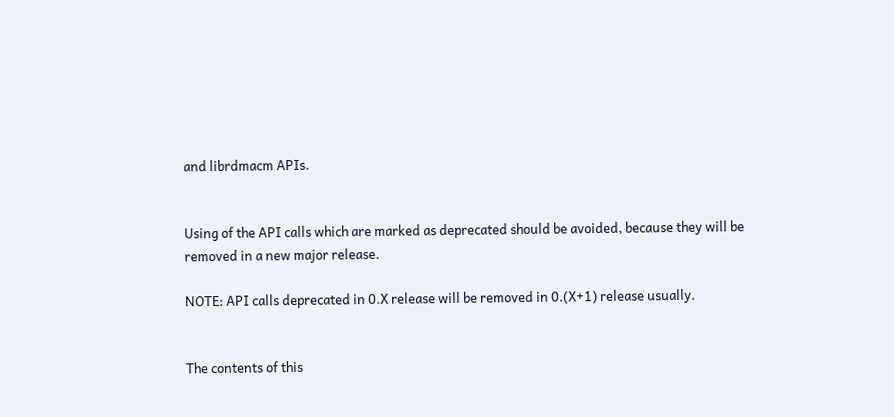and librdmacm APIs.


Using of the API calls which are marked as deprecated should be avoided, because they will be removed in a new major release.

NOTE: API calls deprecated in 0.X release will be removed in 0.(X+1) release usually.


The contents of this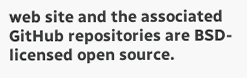web site and the associated GitHub repositories are BSD-licensed open source.